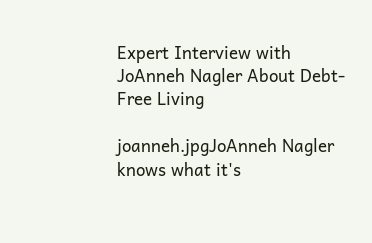Expert Interview with JoAnneh Nagler About Debt-Free Living

joanneh.jpgJoAnneh Nagler knows what it's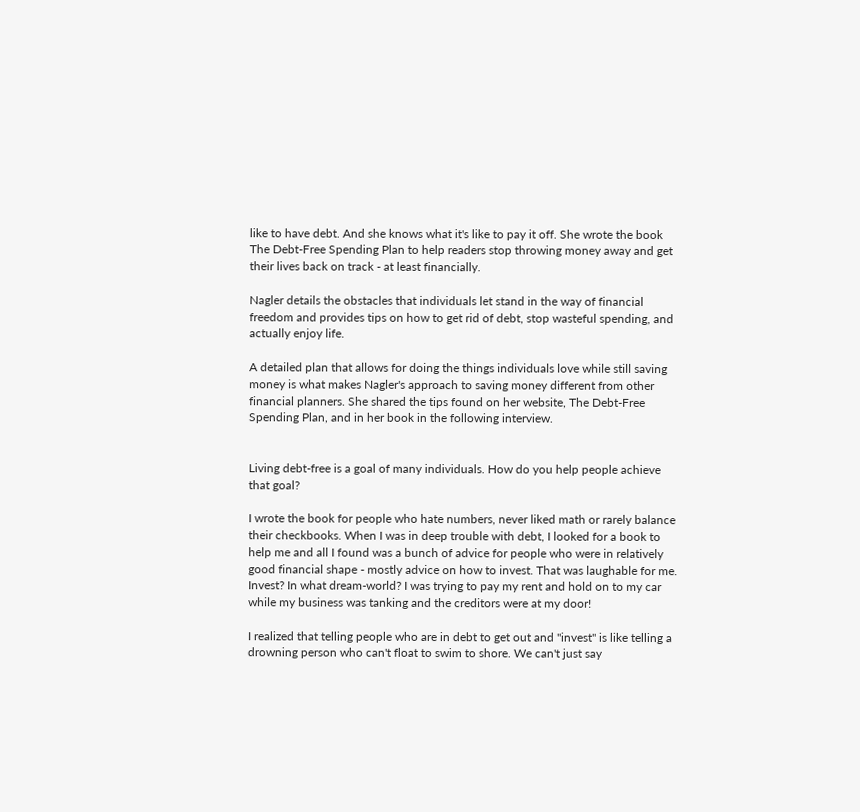like to have debt. And she knows what it's like to pay it off. She wrote the book The Debt-Free Spending Plan to help readers stop throwing money away and get their lives back on track - at least financially.

Nagler details the obstacles that individuals let stand in the way of financial freedom and provides tips on how to get rid of debt, stop wasteful spending, and actually enjoy life.

A detailed plan that allows for doing the things individuals love while still saving money is what makes Nagler's approach to saving money different from other financial planners. She shared the tips found on her website, The Debt-Free Spending Plan, and in her book in the following interview.


Living debt-free is a goal of many individuals. How do you help people achieve that goal?

I wrote the book for people who hate numbers, never liked math or rarely balance their checkbooks. When I was in deep trouble with debt, I looked for a book to help me and all I found was a bunch of advice for people who were in relatively good financial shape - mostly advice on how to invest. That was laughable for me. Invest? In what dream-world? I was trying to pay my rent and hold on to my car while my business was tanking and the creditors were at my door!

I realized that telling people who are in debt to get out and "invest" is like telling a drowning person who can't float to swim to shore. We can't just say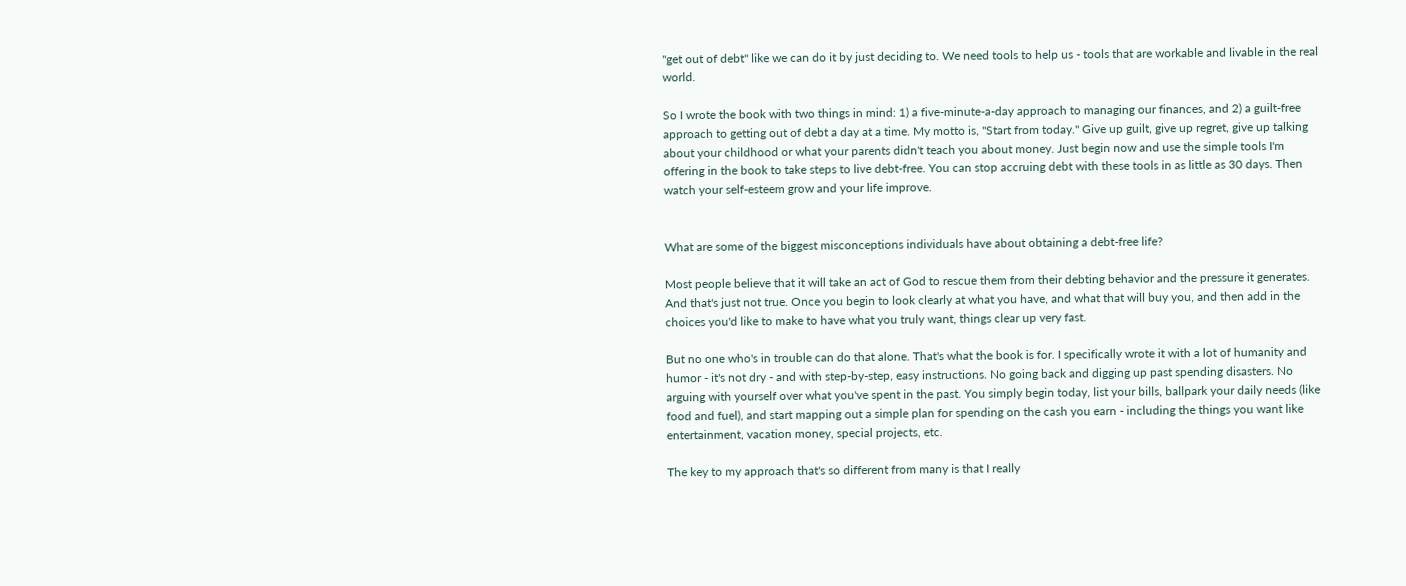"get out of debt" like we can do it by just deciding to. We need tools to help us - tools that are workable and livable in the real world.

So I wrote the book with two things in mind: 1) a five-minute-a-day approach to managing our finances, and 2) a guilt-free approach to getting out of debt a day at a time. My motto is, "Start from today." Give up guilt, give up regret, give up talking about your childhood or what your parents didn't teach you about money. Just begin now and use the simple tools I'm offering in the book to take steps to live debt-free. You can stop accruing debt with these tools in as little as 30 days. Then watch your self-esteem grow and your life improve.


What are some of the biggest misconceptions individuals have about obtaining a debt-free life?

Most people believe that it will take an act of God to rescue them from their debting behavior and the pressure it generates. And that's just not true. Once you begin to look clearly at what you have, and what that will buy you, and then add in the choices you'd like to make to have what you truly want, things clear up very fast.

But no one who's in trouble can do that alone. That's what the book is for. I specifically wrote it with a lot of humanity and humor - it's not dry - and with step-by-step, easy instructions. No going back and digging up past spending disasters. No arguing with yourself over what you've spent in the past. You simply begin today, list your bills, ballpark your daily needs (like food and fuel), and start mapping out a simple plan for spending on the cash you earn - including the things you want like entertainment, vacation money, special projects, etc.

The key to my approach that's so different from many is that I really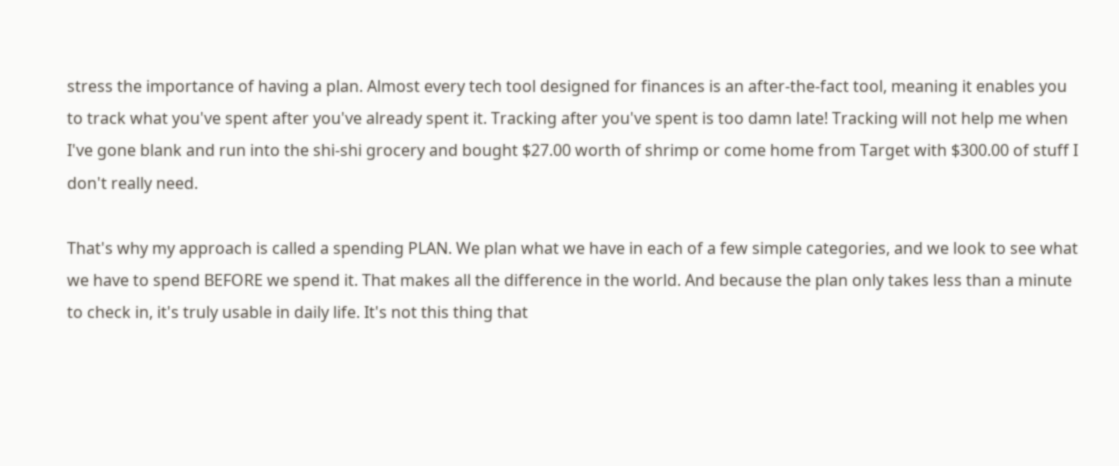stress the importance of having a plan. Almost every tech tool designed for finances is an after-the-fact tool, meaning it enables you to track what you've spent after you've already spent it. Tracking after you've spent is too damn late! Tracking will not help me when I've gone blank and run into the shi-shi grocery and bought $27.00 worth of shrimp or come home from Target with $300.00 of stuff I don't really need.

That's why my approach is called a spending PLAN. We plan what we have in each of a few simple categories, and we look to see what we have to spend BEFORE we spend it. That makes all the difference in the world. And because the plan only takes less than a minute to check in, it's truly usable in daily life. It's not this thing that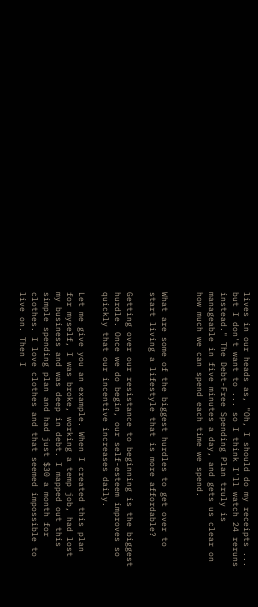lives in our heads as, "Oh, I should do my receipts ... but I don't want to ... so I think I'll watch 24 reruns instead." The Debt-Free Spending Plan truly is manageable in five minutes a day, and gets us clear on how much we can spend each time we spend.


What are some of the biggest hurdles to get over to start living a lifestyle that is more affordable?

Getting over our resistance to beginning is the biggest hurdle. Once we do begin, our self-esteem improves so quickly that our incentive increases daily.

Let me give you an example. When I created this plan for myself, I was broke, working a temp job, had lost my business and was deep in debt. I mapped out this simple spending plan and had just $30 a month for clothes. I love clothes and that seemed impossible to live on. Then I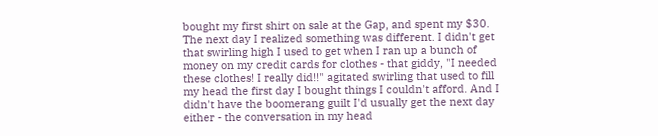bought my first shirt on sale at the Gap, and spent my $30. The next day I realized something was different. I didn't get that swirling high I used to get when I ran up a bunch of money on my credit cards for clothes - that giddy, "I needed these clothes! I really did!!" agitated swirling that used to fill my head the first day I bought things I couldn't afford. And I didn't have the boomerang guilt I'd usually get the next day either - the conversation in my head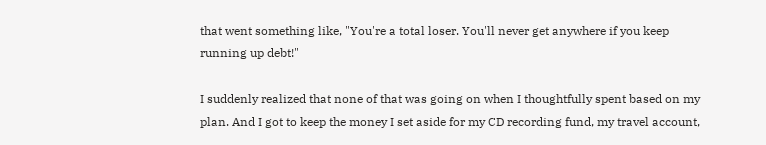that went something like, "You're a total loser. You'll never get anywhere if you keep running up debt!"

I suddenly realized that none of that was going on when I thoughtfully spent based on my plan. And I got to keep the money I set aside for my CD recording fund, my travel account,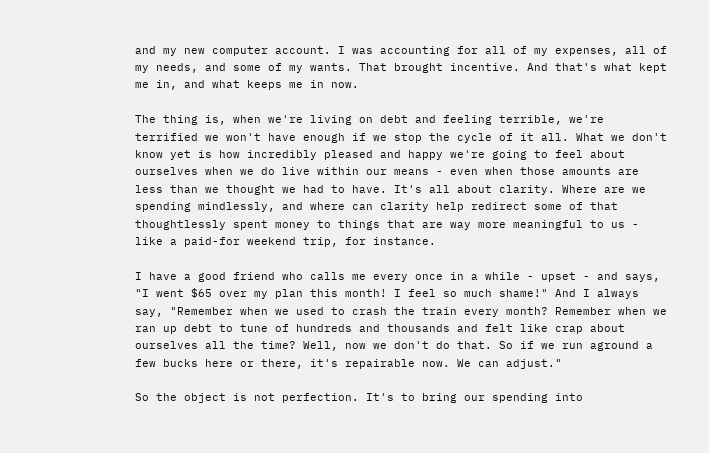and my new computer account. I was accounting for all of my expenses, all of my needs, and some of my wants. That brought incentive. And that's what kept me in, and what keeps me in now.

The thing is, when we're living on debt and feeling terrible, we're terrified we won't have enough if we stop the cycle of it all. What we don't know yet is how incredibly pleased and happy we're going to feel about ourselves when we do live within our means - even when those amounts are less than we thought we had to have. It's all about clarity. Where are we spending mindlessly, and where can clarity help redirect some of that thoughtlessly spent money to things that are way more meaningful to us - like a paid-for weekend trip, for instance.

I have a good friend who calls me every once in a while - upset - and says, "I went $65 over my plan this month! I feel so much shame!" And I always say, "Remember when we used to crash the train every month? Remember when we ran up debt to tune of hundreds and thousands and felt like crap about ourselves all the time? Well, now we don't do that. So if we run aground a few bucks here or there, it's repairable now. We can adjust."

So the object is not perfection. It's to bring our spending into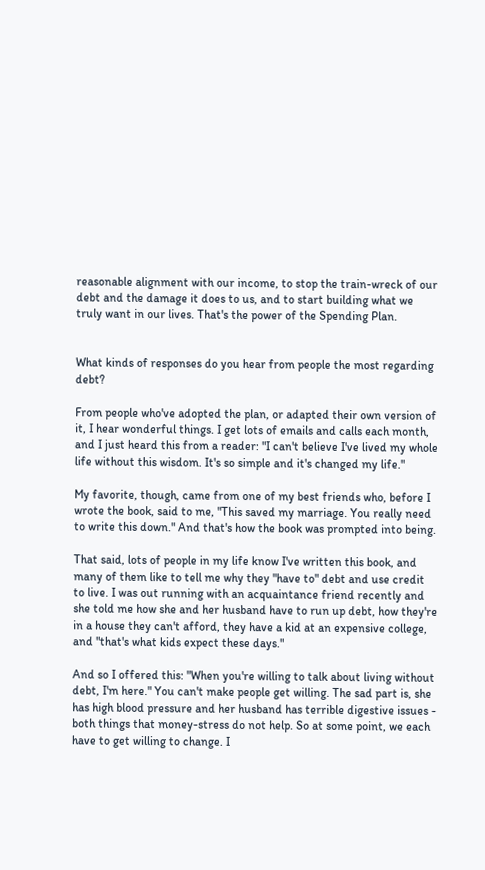reasonable alignment with our income, to stop the train-wreck of our debt and the damage it does to us, and to start building what we truly want in our lives. That's the power of the Spending Plan.


What kinds of responses do you hear from people the most regarding debt?

From people who've adopted the plan, or adapted their own version of it, I hear wonderful things. I get lots of emails and calls each month, and I just heard this from a reader: "I can't believe I've lived my whole life without this wisdom. It's so simple and it's changed my life."

My favorite, though, came from one of my best friends who, before I wrote the book, said to me, "This saved my marriage. You really need to write this down." And that's how the book was prompted into being.

That said, lots of people in my life know I've written this book, and many of them like to tell me why they "have to" debt and use credit to live. I was out running with an acquaintance friend recently and she told me how she and her husband have to run up debt, how they're in a house they can't afford, they have a kid at an expensive college, and "that's what kids expect these days."

And so I offered this: "When you're willing to talk about living without debt, I'm here." You can't make people get willing. The sad part is, she has high blood pressure and her husband has terrible digestive issues - both things that money-stress do not help. So at some point, we each have to get willing to change. I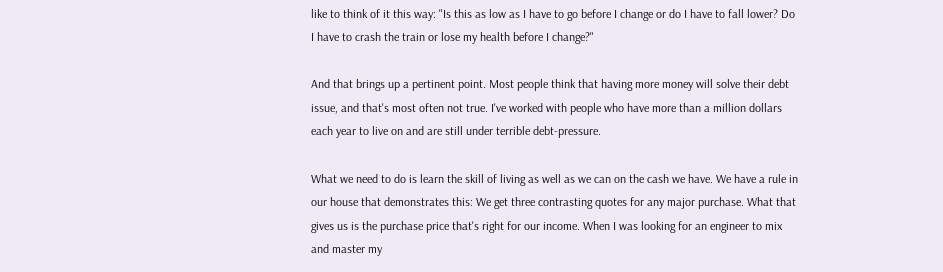like to think of it this way: "Is this as low as I have to go before I change or do I have to fall lower? Do I have to crash the train or lose my health before I change?"

And that brings up a pertinent point. Most people think that having more money will solve their debt issue, and that's most often not true. I've worked with people who have more than a million dollars each year to live on and are still under terrible debt-pressure.

What we need to do is learn the skill of living as well as we can on the cash we have. We have a rule in our house that demonstrates this: We get three contrasting quotes for any major purchase. What that gives us is the purchase price that's right for our income. When I was looking for an engineer to mix and master my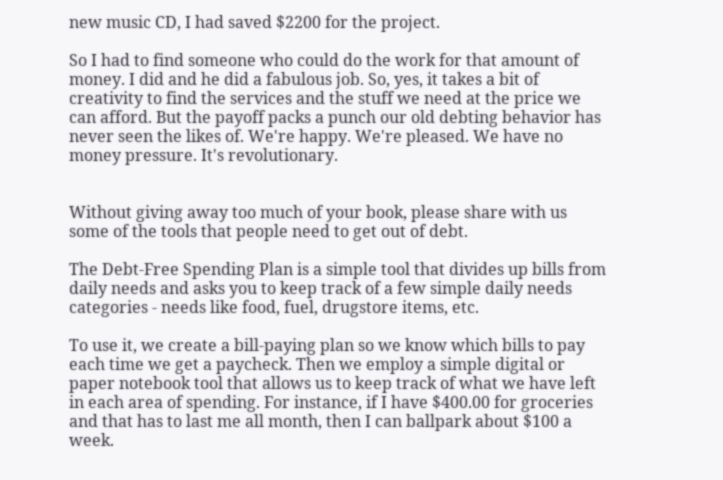new music CD, I had saved $2200 for the project.

So I had to find someone who could do the work for that amount of money. I did and he did a fabulous job. So, yes, it takes a bit of creativity to find the services and the stuff we need at the price we can afford. But the payoff packs a punch our old debting behavior has never seen the likes of. We're happy. We're pleased. We have no money pressure. It's revolutionary.


Without giving away too much of your book, please share with us some of the tools that people need to get out of debt.

The Debt-Free Spending Plan is a simple tool that divides up bills from daily needs and asks you to keep track of a few simple daily needs categories - needs like food, fuel, drugstore items, etc.

To use it, we create a bill-paying plan so we know which bills to pay each time we get a paycheck. Then we employ a simple digital or paper notebook tool that allows us to keep track of what we have left in each area of spending. For instance, if I have $400.00 for groceries and that has to last me all month, then I can ballpark about $100 a week.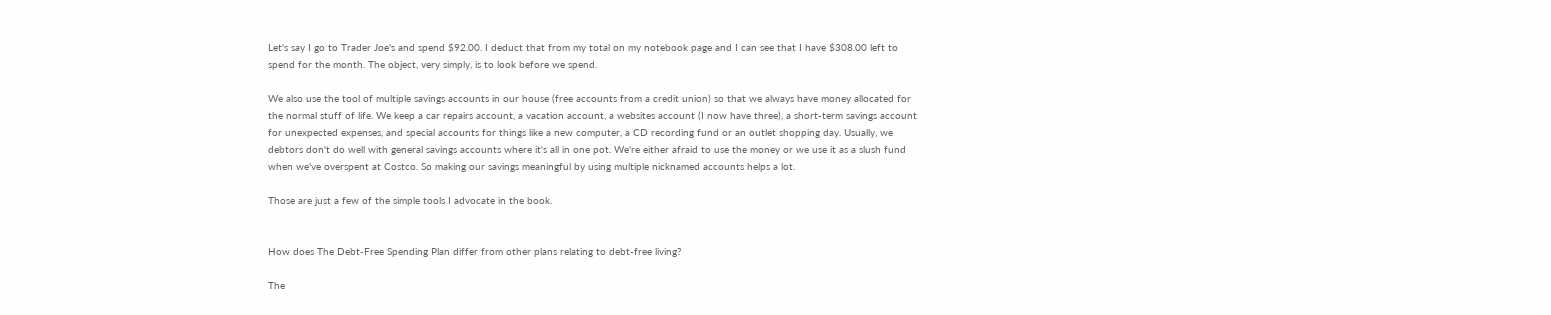Let's say I go to Trader Joe's and spend $92.00. I deduct that from my total on my notebook page and I can see that I have $308.00 left to spend for the month. The object, very simply, is to look before we spend.

We also use the tool of multiple savings accounts in our house (free accounts from a credit union) so that we always have money allocated for the normal stuff of life. We keep a car repairs account, a vacation account, a websites account (I now have three), a short-term savings account for unexpected expenses, and special accounts for things like a new computer, a CD recording fund or an outlet shopping day. Usually, we debtors don't do well with general savings accounts where it's all in one pot. We're either afraid to use the money or we use it as a slush fund when we've overspent at Costco. So making our savings meaningful by using multiple nicknamed accounts helps a lot.

Those are just a few of the simple tools I advocate in the book.


How does The Debt-Free Spending Plan differ from other plans relating to debt-free living?

The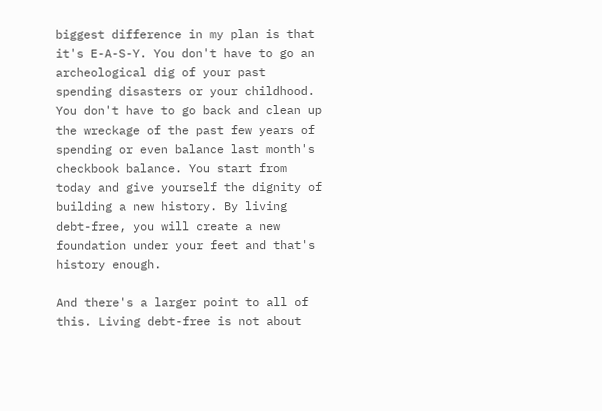biggest difference in my plan is that it's E-A-S-Y. You don't have to go an archeological dig of your past spending disasters or your childhood. You don't have to go back and clean up the wreckage of the past few years of spending or even balance last month's checkbook balance. You start from today and give yourself the dignity of building a new history. By living debt-free, you will create a new foundation under your feet and that's history enough.

And there's a larger point to all of this. Living debt-free is not about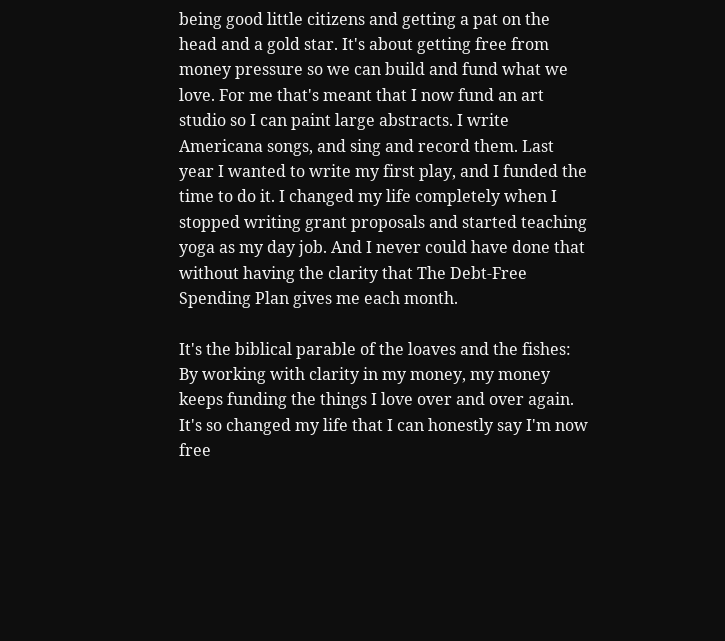being good little citizens and getting a pat on the head and a gold star. It's about getting free from money pressure so we can build and fund what we love. For me that's meant that I now fund an art studio so I can paint large abstracts. I write Americana songs, and sing and record them. Last year I wanted to write my first play, and I funded the time to do it. I changed my life completely when I stopped writing grant proposals and started teaching yoga as my day job. And I never could have done that without having the clarity that The Debt-Free Spending Plan gives me each month.

It's the biblical parable of the loaves and the fishes: By working with clarity in my money, my money keeps funding the things I love over and over again. It's so changed my life that I can honestly say I'm now free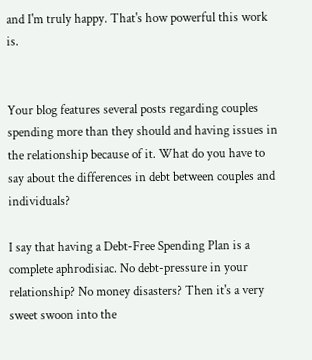and I'm truly happy. That's how powerful this work is.


Your blog features several posts regarding couples spending more than they should and having issues in the relationship because of it. What do you have to say about the differences in debt between couples and individuals?

I say that having a Debt-Free Spending Plan is a complete aphrodisiac. No debt-pressure in your relationship? No money disasters? Then it's a very sweet swoon into the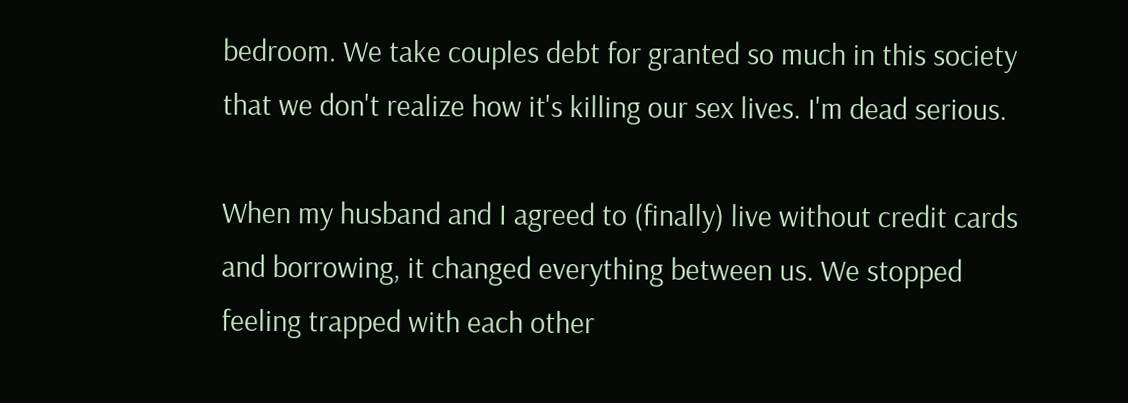bedroom. We take couples debt for granted so much in this society that we don't realize how it's killing our sex lives. I'm dead serious.

When my husband and I agreed to (finally) live without credit cards and borrowing, it changed everything between us. We stopped feeling trapped with each other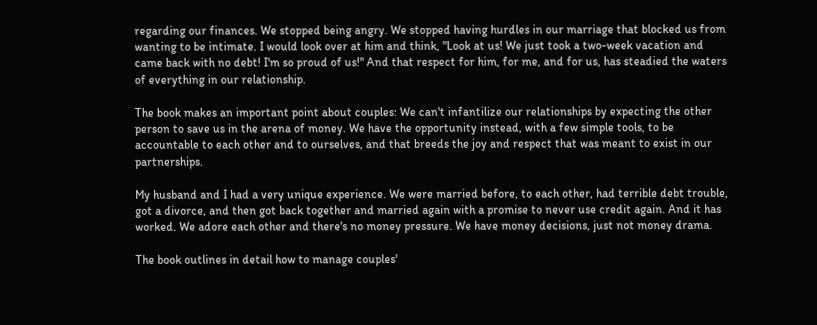regarding our finances. We stopped being angry. We stopped having hurdles in our marriage that blocked us from wanting to be intimate. I would look over at him and think, "Look at us! We just took a two-week vacation and came back with no debt! I'm so proud of us!" And that respect for him, for me, and for us, has steadied the waters of everything in our relationship.

The book makes an important point about couples: We can't infantilize our relationships by expecting the other person to save us in the arena of money. We have the opportunity instead, with a few simple tools, to be accountable to each other and to ourselves, and that breeds the joy and respect that was meant to exist in our partnerships.

My husband and I had a very unique experience. We were married before, to each other, had terrible debt trouble, got a divorce, and then got back together and married again with a promise to never use credit again. And it has worked. We adore each other and there's no money pressure. We have money decisions, just not money drama.

The book outlines in detail how to manage couples'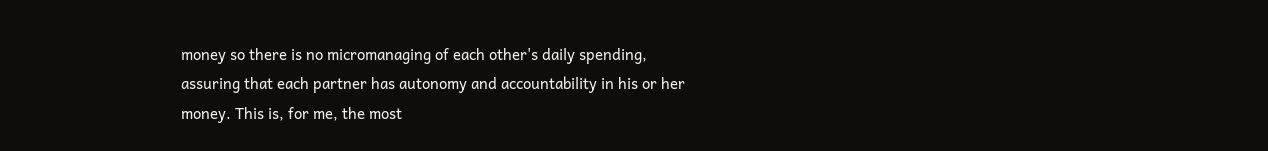money so there is no micromanaging of each other's daily spending, assuring that each partner has autonomy and accountability in his or her money. This is, for me, the most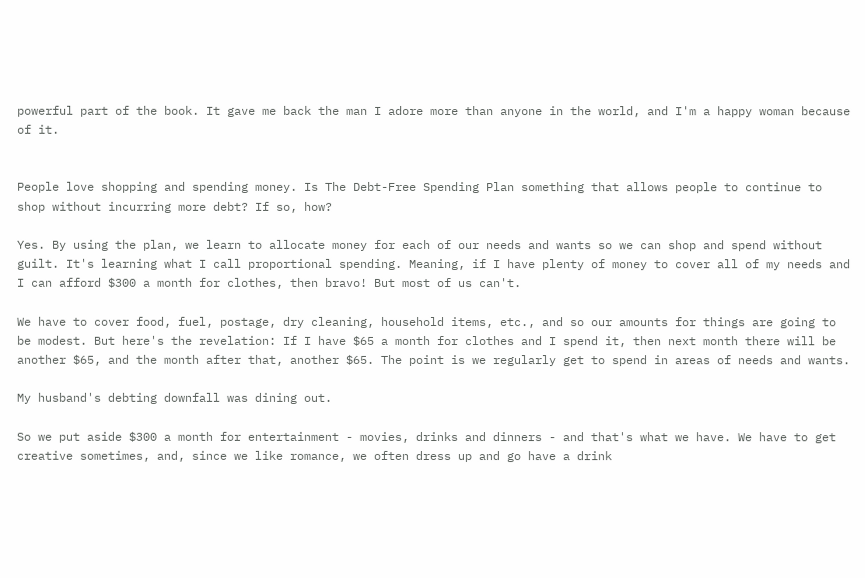powerful part of the book. It gave me back the man I adore more than anyone in the world, and I'm a happy woman because of it.


People love shopping and spending money. Is The Debt-Free Spending Plan something that allows people to continue to shop without incurring more debt? If so, how?

Yes. By using the plan, we learn to allocate money for each of our needs and wants so we can shop and spend without guilt. It's learning what I call proportional spending. Meaning, if I have plenty of money to cover all of my needs and I can afford $300 a month for clothes, then bravo! But most of us can't.

We have to cover food, fuel, postage, dry cleaning, household items, etc., and so our amounts for things are going to be modest. But here's the revelation: If I have $65 a month for clothes and I spend it, then next month there will be another $65, and the month after that, another $65. The point is we regularly get to spend in areas of needs and wants.

My husband's debting downfall was dining out.

So we put aside $300 a month for entertainment - movies, drinks and dinners - and that's what we have. We have to get creative sometimes, and, since we like romance, we often dress up and go have a drink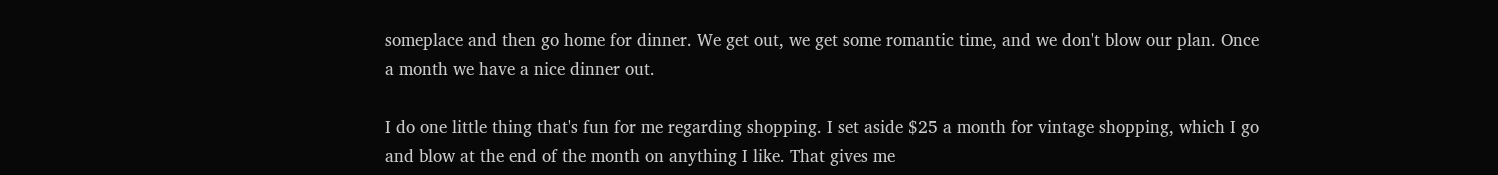someplace and then go home for dinner. We get out, we get some romantic time, and we don't blow our plan. Once a month we have a nice dinner out.

I do one little thing that's fun for me regarding shopping. I set aside $25 a month for vintage shopping, which I go and blow at the end of the month on anything I like. That gives me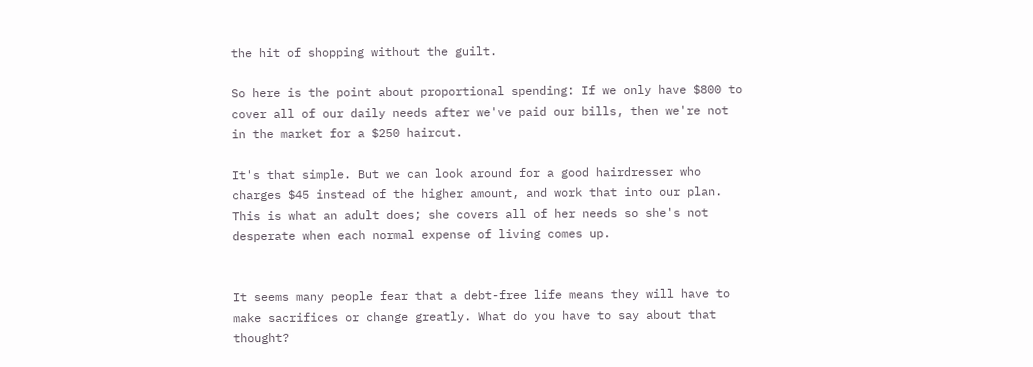the hit of shopping without the guilt.

So here is the point about proportional spending: If we only have $800 to cover all of our daily needs after we've paid our bills, then we're not in the market for a $250 haircut.

It's that simple. But we can look around for a good hairdresser who charges $45 instead of the higher amount, and work that into our plan. This is what an adult does; she covers all of her needs so she's not desperate when each normal expense of living comes up.


It seems many people fear that a debt-free life means they will have to make sacrifices or change greatly. What do you have to say about that thought?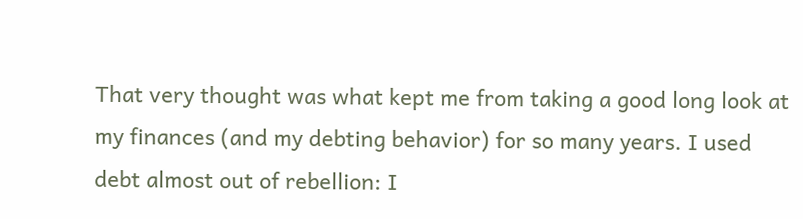That very thought was what kept me from taking a good long look at my finances (and my debting behavior) for so many years. I used debt almost out of rebellion: I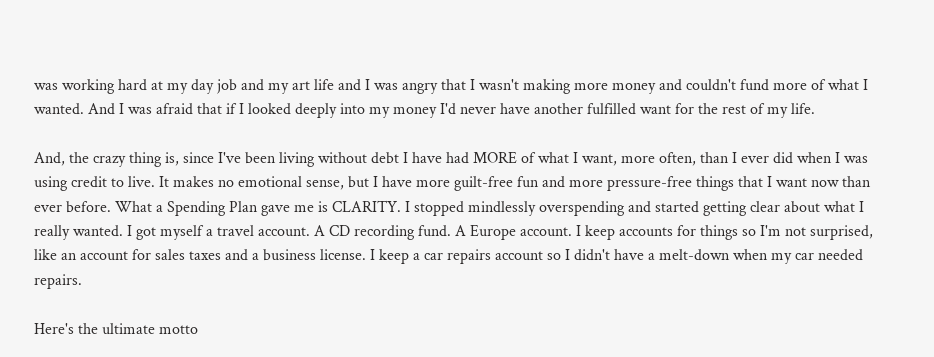was working hard at my day job and my art life and I was angry that I wasn't making more money and couldn't fund more of what I wanted. And I was afraid that if I looked deeply into my money I'd never have another fulfilled want for the rest of my life.

And, the crazy thing is, since I've been living without debt I have had MORE of what I want, more often, than I ever did when I was using credit to live. It makes no emotional sense, but I have more guilt-free fun and more pressure-free things that I want now than ever before. What a Spending Plan gave me is CLARITY. I stopped mindlessly overspending and started getting clear about what I really wanted. I got myself a travel account. A CD recording fund. A Europe account. I keep accounts for things so I'm not surprised, like an account for sales taxes and a business license. I keep a car repairs account so I didn't have a melt-down when my car needed repairs.

Here's the ultimate motto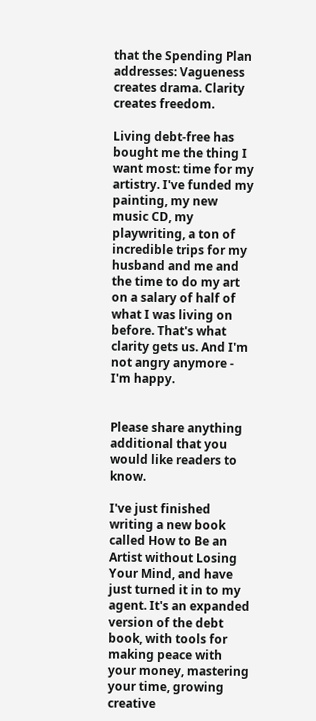that the Spending Plan addresses: Vagueness creates drama. Clarity creates freedom.

Living debt-free has bought me the thing I want most: time for my artistry. I've funded my painting, my new music CD, my playwriting, a ton of incredible trips for my husband and me and the time to do my art on a salary of half of what I was living on before. That's what clarity gets us. And I'm not angry anymore - I'm happy.


Please share anything additional that you would like readers to know.

I've just finished writing a new book called How to Be an Artist without Losing Your Mind, and have just turned it in to my agent. It's an expanded version of the debt book, with tools for making peace with your money, mastering your time, growing creative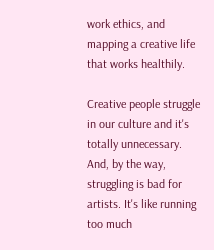work ethics, and mapping a creative life that works healthily.

Creative people struggle in our culture and it's totally unnecessary. And, by the way, struggling is bad for artists. It's like running too much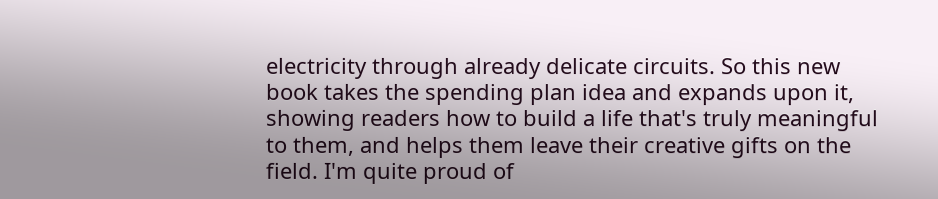electricity through already delicate circuits. So this new book takes the spending plan idea and expands upon it, showing readers how to build a life that's truly meaningful to them, and helps them leave their creative gifts on the field. I'm quite proud of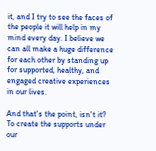it, and I try to see the faces of the people it will help in my mind every day. I believe we can all make a huge difference for each other by standing up for supported, healthy, and engaged creative experiences in our lives.

And that's the point, isn't it? To create the supports under our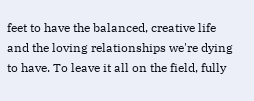feet to have the balanced, creative life and the loving relationships we're dying to have. To leave it all on the field, fully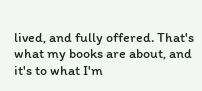lived, and fully offered. That's what my books are about, and it's to what I'm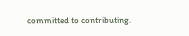committed to contributing.